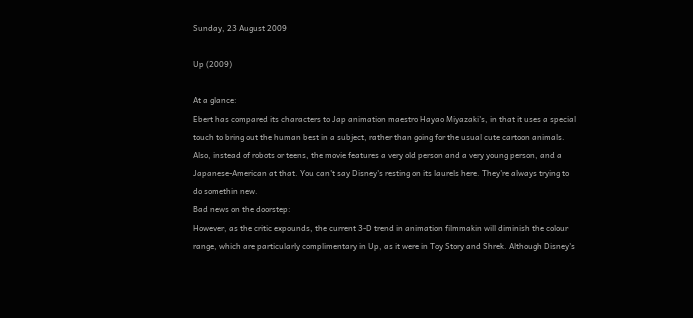Sunday, 23 August 2009

Up (2009)

At a glance:
Ebert has compared its characters to Jap animation maestro Hayao Miyazaki's, in that it uses a special touch to bring out the human best in a subject, rather than going for the usual cute cartoon animals. Also, instead of robots or teens, the movie features a very old person and a very young person, and a Japanese-American at that. You can't say Disney's resting on its laurels here. They're always trying to do somethin new.
Bad news on the doorstep:
However, as the critic expounds, the current 3-D trend in animation filmmakin will diminish the colour range, which are particularly complimentary in Up, as it were in Toy Story and Shrek. Although Disney's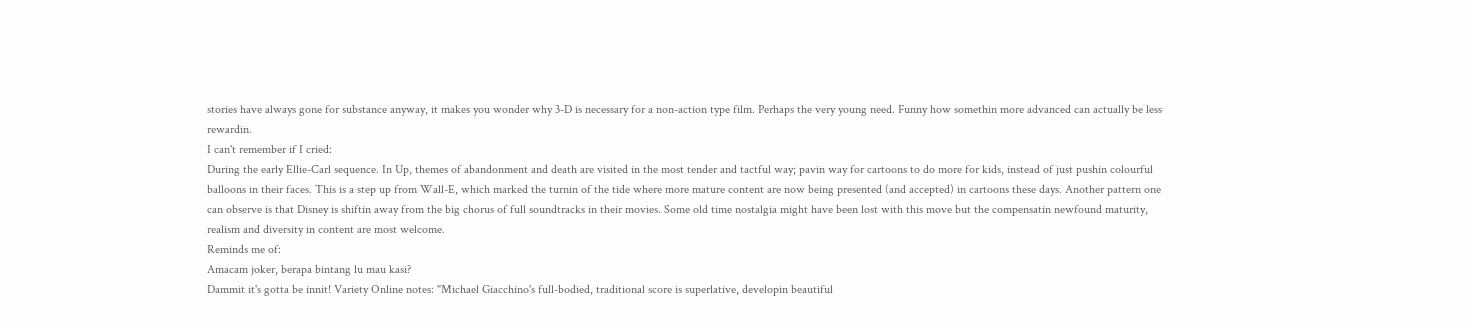stories have always gone for substance anyway, it makes you wonder why 3-D is necessary for a non-action type film. Perhaps the very young need. Funny how somethin more advanced can actually be less rewardin.
I can't remember if I cried:
During the early Ellie-Carl sequence. In Up, themes of abandonment and death are visited in the most tender and tactful way; pavin way for cartoons to do more for kids, instead of just pushin colourful balloons in their faces. This is a step up from Wall-E, which marked the turnin of the tide where more mature content are now being presented (and accepted) in cartoons these days. Another pattern one can observe is that Disney is shiftin away from the big chorus of full soundtracks in their movies. Some old time nostalgia might have been lost with this move but the compensatin newfound maturity, realism and diversity in content are most welcome.
Reminds me of:
Amacam joker, berapa bintang lu mau kasi?
Dammit it's gotta be innit! Variety Online notes: "Michael Giacchino's full-bodied, traditional score is superlative, developin beautiful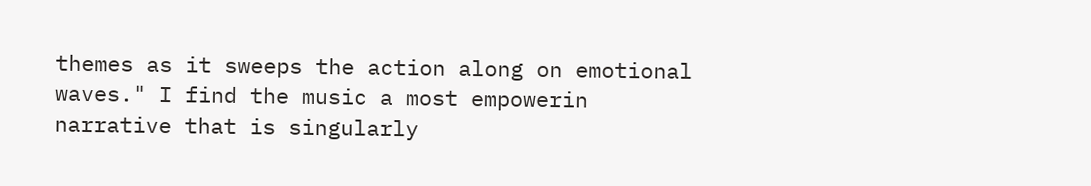themes as it sweeps the action along on emotional waves." I find the music a most empowerin narrative that is singularly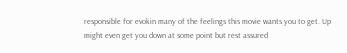responsible for evokin many of the feelings this movie wants you to get. Up might even get you down at some point but rest assured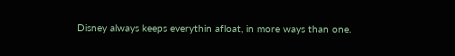Disney always keeps everythin afloat, in more ways than one.